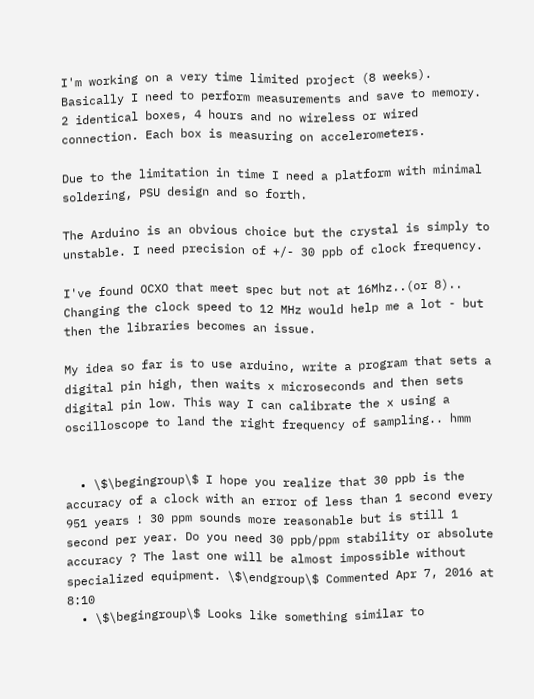I'm working on a very time limited project (8 weeks). Basically I need to perform measurements and save to memory. 2 identical boxes, 4 hours and no wireless or wired connection. Each box is measuring on accelerometers.

Due to the limitation in time I need a platform with minimal soldering, PSU design and so forth.

The Arduino is an obvious choice but the crystal is simply to unstable. I need precision of +/- 30 ppb of clock frequency.

I've found OCXO that meet spec but not at 16Mhz..(or 8).. Changing the clock speed to 12 MHz would help me a lot - but then the libraries becomes an issue.

My idea so far is to use arduino, write a program that sets a digital pin high, then waits x microseconds and then sets digital pin low. This way I can calibrate the x using a oscilloscope to land the right frequency of sampling.. hmm


  • \$\begingroup\$ I hope you realize that 30 ppb is the accuracy of a clock with an error of less than 1 second every 951 years ! 30 ppm sounds more reasonable but is still 1 second per year. Do you need 30 ppb/ppm stability or absolute accuracy ? The last one will be almost impossible without specialized equipment. \$\endgroup\$ Commented Apr 7, 2016 at 8:10
  • \$\begingroup\$ Looks like something similar to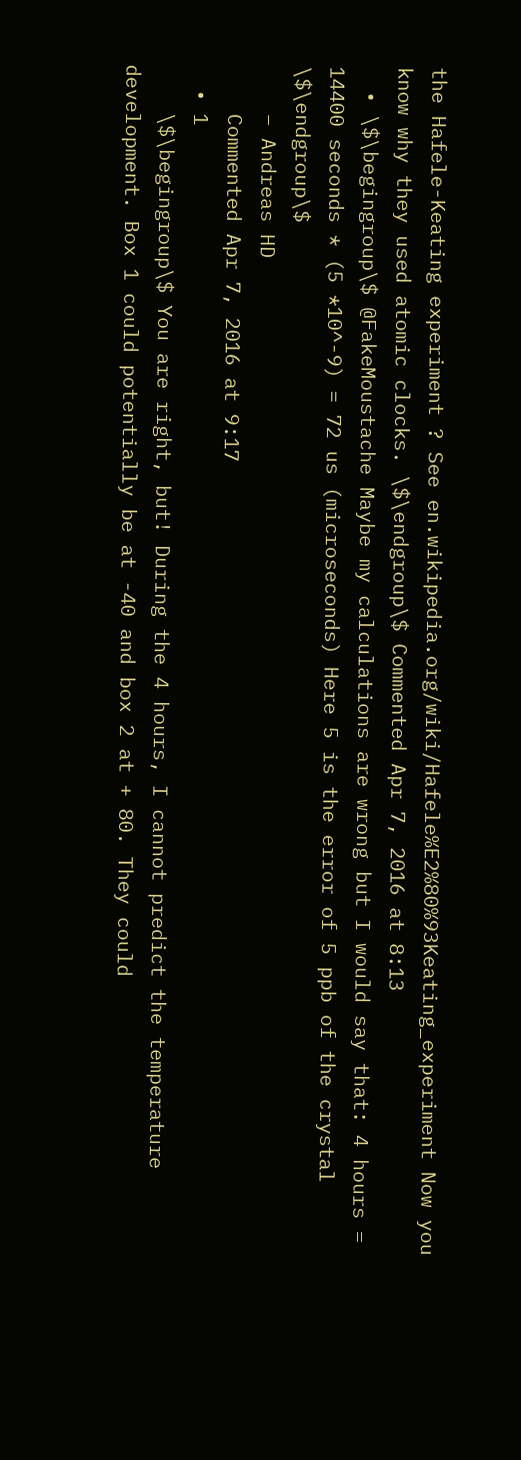the Hafele-Keating experiment ? See en.wikipedia.org/wiki/Hafele%E2%80%93Keating_experiment Now you know why they used atomic clocks. \$\endgroup\$ Commented Apr 7, 2016 at 8:13
  • \$\begingroup\$ @FakeMoustache Maybe my calculations are wrong but I would say that: 4 hours = 14400 seconds * (5 *10^-9) = 72 us (microseconds) Here 5 is the error of 5 ppb of the crystal \$\endgroup\$
    – Andreas HD
    Commented Apr 7, 2016 at 9:17
  • 1
    \$\begingroup\$ You are right, but! During the 4 hours, I cannot predict the temperature development. Box 1 could potentially be at -40 and box 2 at + 80. They could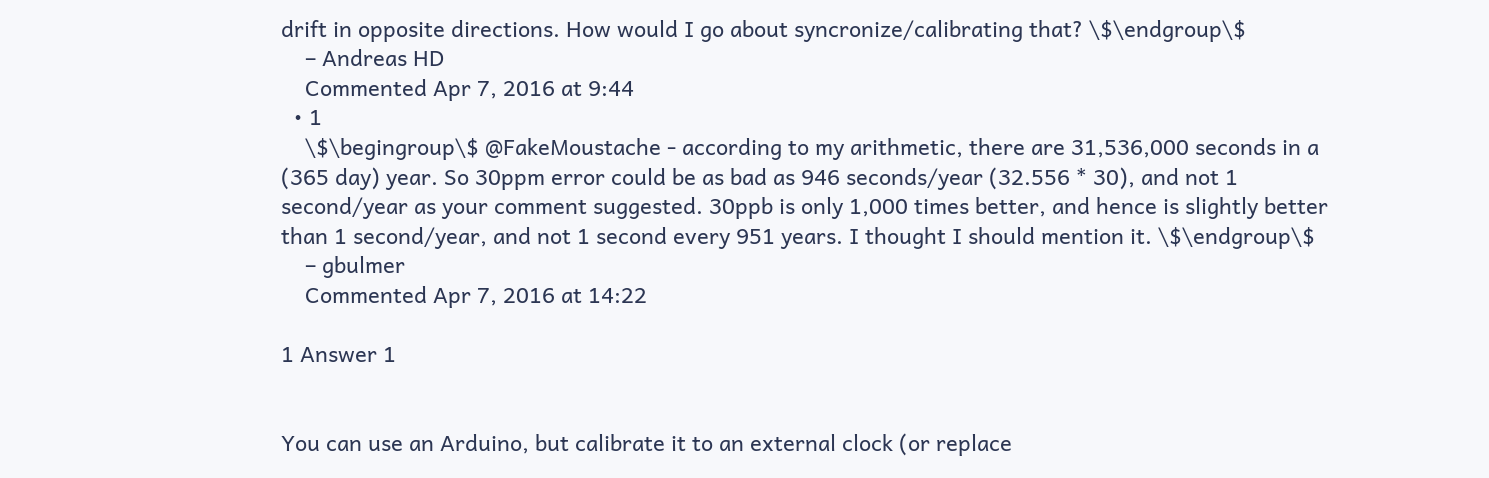drift in opposite directions. How would I go about syncronize/calibrating that? \$\endgroup\$
    – Andreas HD
    Commented Apr 7, 2016 at 9:44
  • 1
    \$\begingroup\$ @FakeMoustache - according to my arithmetic, there are 31,536,000 seconds in a (365 day) year. So 30ppm error could be as bad as 946 seconds/year (32.556 * 30), and not 1 second/year as your comment suggested. 30ppb is only 1,000 times better, and hence is slightly better than 1 second/year, and not 1 second every 951 years. I thought I should mention it. \$\endgroup\$
    – gbulmer
    Commented Apr 7, 2016 at 14:22

1 Answer 1


You can use an Arduino, but calibrate it to an external clock (or replace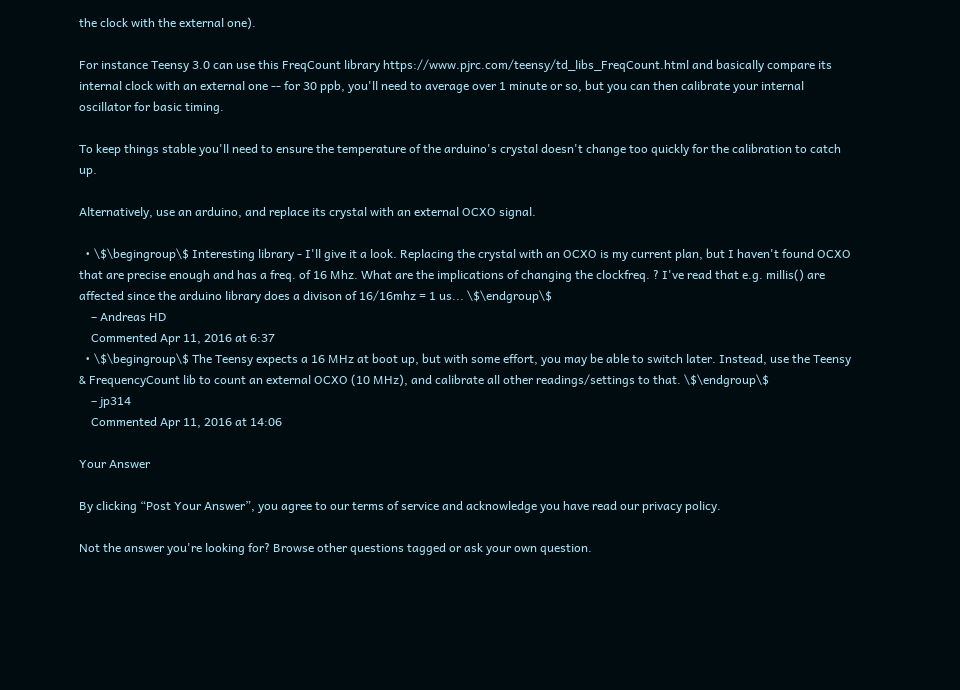the clock with the external one).

For instance Teensy 3.0 can use this FreqCount library https://www.pjrc.com/teensy/td_libs_FreqCount.html and basically compare its internal clock with an external one -- for 30 ppb, you'll need to average over 1 minute or so, but you can then calibrate your internal oscillator for basic timing.

To keep things stable you'll need to ensure the temperature of the arduino's crystal doesn't change too quickly for the calibration to catch up.

Alternatively, use an arduino, and replace its crystal with an external OCXO signal.

  • \$\begingroup\$ Interesting library - I'll give it a look. Replacing the crystal with an OCXO is my current plan, but I haven't found OCXO that are precise enough and has a freq. of 16 Mhz. What are the implications of changing the clockfreq. ? I've read that e.g. millis() are affected since the arduino library does a divison of 16/16mhz = 1 us... \$\endgroup\$
    – Andreas HD
    Commented Apr 11, 2016 at 6:37
  • \$\begingroup\$ The Teensy expects a 16 MHz at boot up, but with some effort, you may be able to switch later. Instead, use the Teensy & FrequencyCount lib to count an external OCXO (10 MHz), and calibrate all other readings/settings to that. \$\endgroup\$
    – jp314
    Commented Apr 11, 2016 at 14:06

Your Answer

By clicking “Post Your Answer”, you agree to our terms of service and acknowledge you have read our privacy policy.

Not the answer you're looking for? Browse other questions tagged or ask your own question.